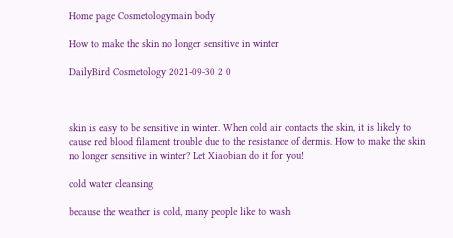Home page Cosmetologymain body

How to make the skin no longer sensitive in winter

DailyBird Cosmetology 2021-09-30 2 0



skin is easy to be sensitive in winter. When cold air contacts the skin, it is likely to cause red blood filament trouble due to the resistance of dermis. How to make the skin no longer sensitive in winter? Let Xiaobian do it for you!

cold water cleansing

because the weather is cold, many people like to wash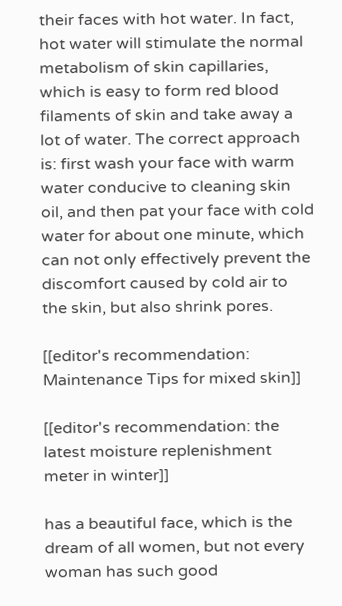their faces with hot water. In fact, hot water will stimulate the normal metabolism of skin capillaries, which is easy to form red blood filaments of skin and take away a lot of water. The correct approach is: first wash your face with warm water conducive to cleaning skin oil, and then pat your face with cold water for about one minute, which can not only effectively prevent the discomfort caused by cold air to the skin, but also shrink pores.

[[editor's recommendation: Maintenance Tips for mixed skin]]

[[editor's recommendation: the latest moisture replenishment meter in winter]]

has a beautiful face, which is the dream of all women, but not every woman has such good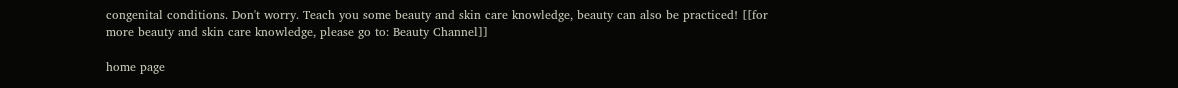congenital conditions. Don't worry. Teach you some beauty and skin care knowledge, beauty can also be practiced! [[for more beauty and skin care knowledge, please go to: Beauty Channel]]

home page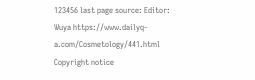123456 last page source: Editor: Wuya https://www.dailyq-a.com/Cosmetology/441.html
Copyright notice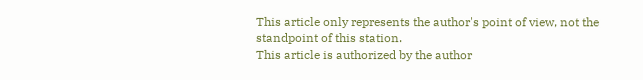This article only represents the author's point of view, not the standpoint of this station.
This article is authorized by the author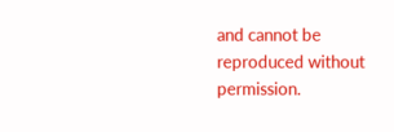and cannot be reproduced without permission.